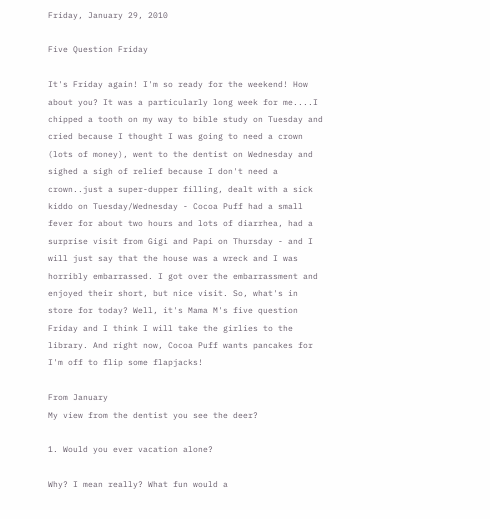Friday, January 29, 2010

Five Question Friday

It's Friday again! I'm so ready for the weekend! How about you? It was a particularly long week for me....I chipped a tooth on my way to bible study on Tuesday and cried because I thought I was going to need a crown (lots of money), went to the dentist on Wednesday and sighed a sigh of relief because I don't need a crown..just a super-dupper filling, dealt with a sick kiddo on Tuesday/Wednesday - Cocoa Puff had a small fever for about two hours and lots of diarrhea, had a surprise visit from Gigi and Papi on Thursday - and I will just say that the house was a wreck and I was horribly embarrassed. I got over the embarrassment and enjoyed their short, but nice visit. So, what's in store for today? Well, it's Mama M's five question Friday and I think I will take the girlies to the library. And right now, Cocoa Puff wants pancakes for I'm off to flip some flapjacks!

From January
My view from the dentist you see the deer?

1. Would you ever vacation alone?

Why? I mean really? What fun would a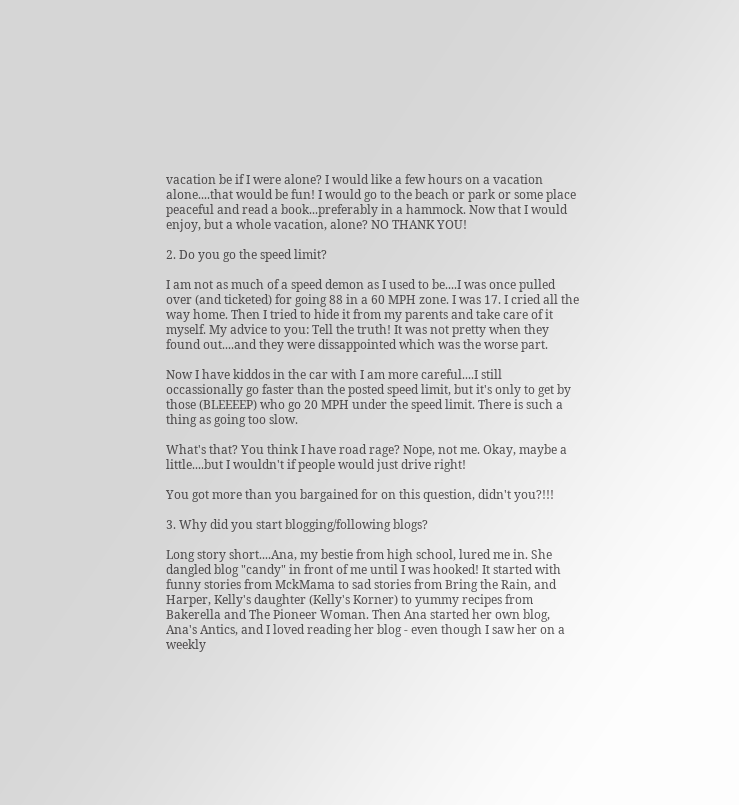vacation be if I were alone? I would like a few hours on a vacation alone....that would be fun! I would go to the beach or park or some place peaceful and read a book...preferably in a hammock. Now that I would enjoy, but a whole vacation, alone? NO THANK YOU!

2. Do you go the speed limit?

I am not as much of a speed demon as I used to be....I was once pulled over (and ticketed) for going 88 in a 60 MPH zone. I was 17. I cried all the way home. Then I tried to hide it from my parents and take care of it myself. My advice to you: Tell the truth! It was not pretty when they found out....and they were dissappointed which was the worse part.

Now I have kiddos in the car with I am more careful....I still occassionally go faster than the posted speed limit, but it's only to get by those (BLEEEEP) who go 20 MPH under the speed limit. There is such a thing as going too slow.

What's that? You think I have road rage? Nope, not me. Okay, maybe a little....but I wouldn't if people would just drive right!

You got more than you bargained for on this question, didn't you?!!!

3. Why did you start blogging/following blogs?

Long story short....Ana, my bestie from high school, lured me in. She dangled blog "candy" in front of me until I was hooked! It started with funny stories from MckMama to sad stories from Bring the Rain, and Harper, Kelly's daughter (Kelly's Korner) to yummy recipes from Bakerella and The Pioneer Woman. Then Ana started her own blog, Ana's Antics, and I loved reading her blog - even though I saw her on a weekly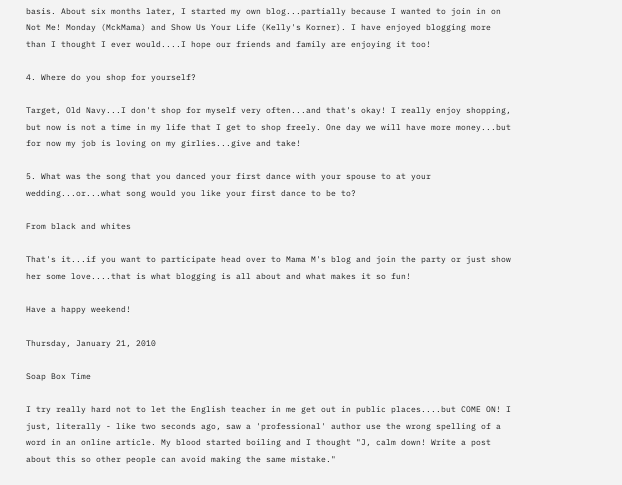basis. About six months later, I started my own blog...partially because I wanted to join in on Not Me! Monday (MckMama) and Show Us Your Life (Kelly's Korner). I have enjoyed blogging more than I thought I ever would....I hope our friends and family are enjoying it too!

4. Where do you shop for yourself?

Target, Old Navy...I don't shop for myself very often...and that's okay! I really enjoy shopping, but now is not a time in my life that I get to shop freely. One day we will have more money...but for now my job is loving on my girlies...give and take!

5. What was the song that you danced your first dance with your spouse to at your wedding...or...what song would you like your first dance to be to?

From black and whites

That's it...if you want to participate head over to Mama M's blog and join the party or just show her some love....that is what blogging is all about and what makes it so fun!

Have a happy weekend!

Thursday, January 21, 2010

Soap Box Time

I try really hard not to let the English teacher in me get out in public places....but COME ON! I just, literally - like two seconds ago, saw a 'professional' author use the wrong spelling of a word in an online article. My blood started boiling and I thought "J, calm down! Write a post about this so other people can avoid making the same mistake."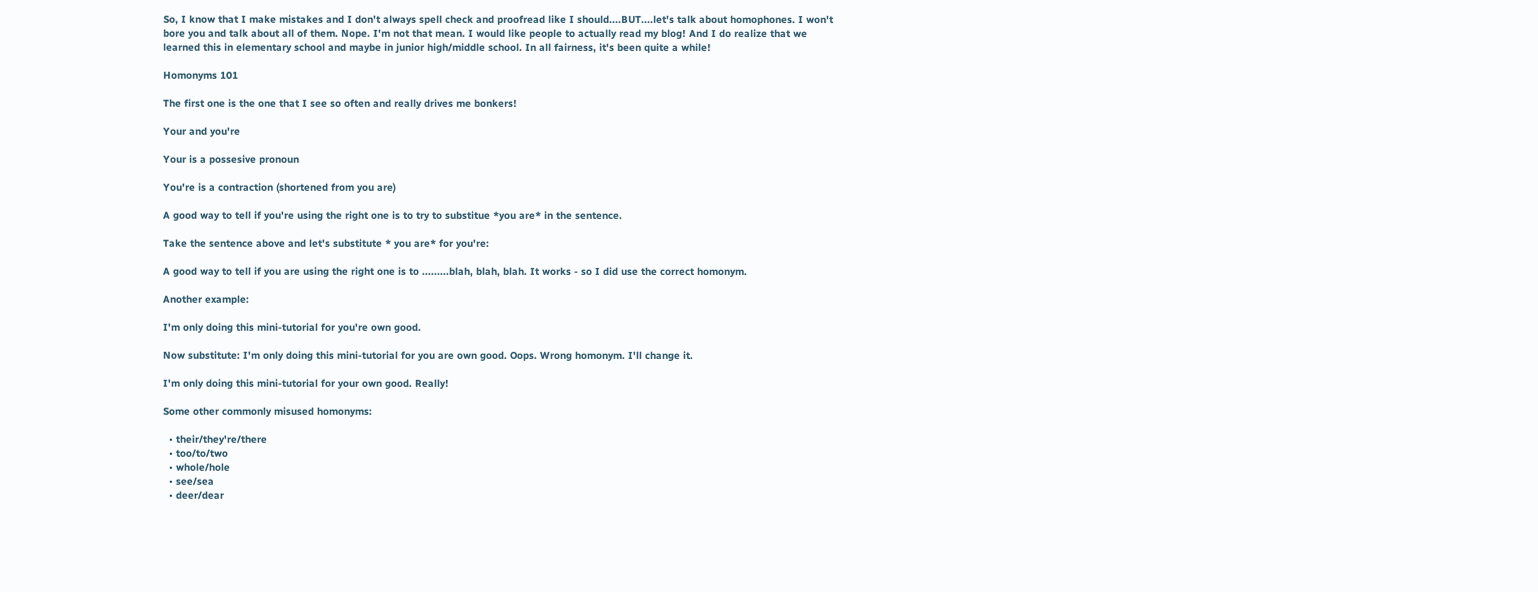So, I know that I make mistakes and I don't always spell check and proofread like I should....BUT....let's talk about homophones. I won't bore you and talk about all of them. Nope. I'm not that mean. I would like people to actually read my blog! And I do realize that we learned this in elementary school and maybe in junior high/middle school. In all fairness, it's been quite a while!

Homonyms 101

The first one is the one that I see so often and really drives me bonkers!

Your and you're

Your is a possesive pronoun

You're is a contraction (shortened from you are)

A good way to tell if you're using the right one is to try to substitue *you are* in the sentence.

Take the sentence above and let's substitute * you are* for you're:

A good way to tell if you are using the right one is to .........blah, blah, blah. It works - so I did use the correct homonym.

Another example:

I'm only doing this mini-tutorial for you're own good.

Now substitute: I'm only doing this mini-tutorial for you are own good. Oops. Wrong homonym. I'll change it.

I'm only doing this mini-tutorial for your own good. Really!

Some other commonly misused homonyms:

  • their/they're/there
  • too/to/two
  • whole/hole
  • see/sea
  • deer/dear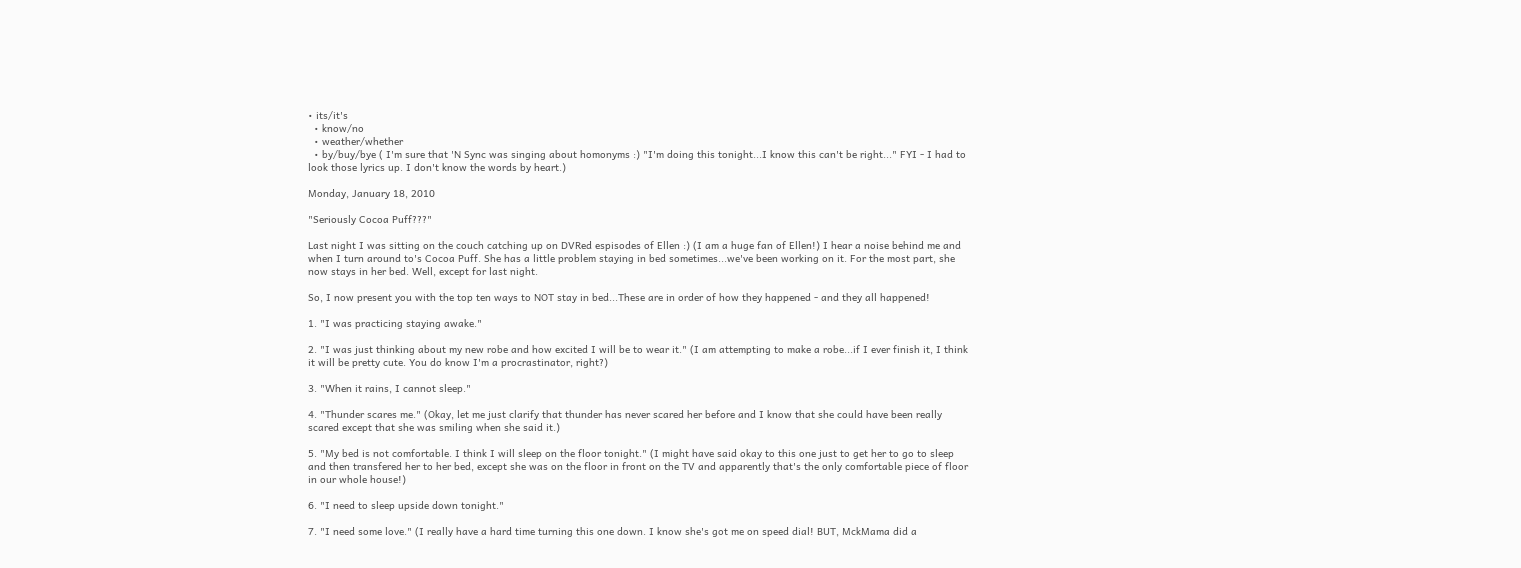• its/it's
  • know/no
  • weather/whether
  • by/buy/bye ( I'm sure that 'N Sync was singing about homonyms :) "I'm doing this tonight...I know this can't be right..." FYI - I had to look those lyrics up. I don't know the words by heart.)

Monday, January 18, 2010

"Seriously Cocoa Puff???"

Last night I was sitting on the couch catching up on DVRed espisodes of Ellen :) (I am a huge fan of Ellen!) I hear a noise behind me and when I turn around to's Cocoa Puff. She has a little problem staying in bed sometimes...we've been working on it. For the most part, she now stays in her bed. Well, except for last night.

So, I now present you with the top ten ways to NOT stay in bed...These are in order of how they happened - and they all happened!

1. "I was practicing staying awake."

2. "I was just thinking about my new robe and how excited I will be to wear it." (I am attempting to make a robe...if I ever finish it, I think it will be pretty cute. You do know I'm a procrastinator, right?)

3. "When it rains, I cannot sleep."

4. "Thunder scares me." (Okay, let me just clarify that thunder has never scared her before and I know that she could have been really scared except that she was smiling when she said it.)

5. "My bed is not comfortable. I think I will sleep on the floor tonight." (I might have said okay to this one just to get her to go to sleep and then transfered her to her bed, except she was on the floor in front on the TV and apparently that's the only comfortable piece of floor in our whole house!)

6. "I need to sleep upside down tonight."

7. "I need some love." (I really have a hard time turning this one down. I know she's got me on speed dial! BUT, MckMama did a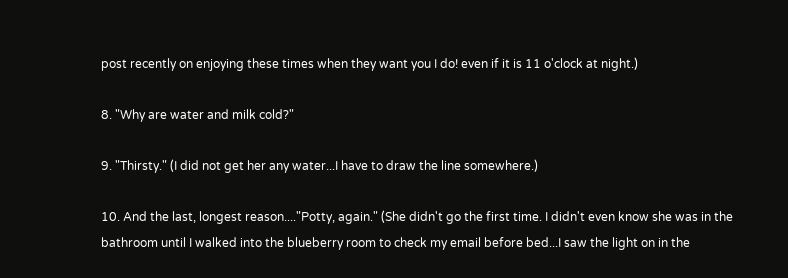post recently on enjoying these times when they want you I do! even if it is 11 o'clock at night.)

8. "Why are water and milk cold?"

9. "Thirsty." (I did not get her any water...I have to draw the line somewhere.)

10. And the last, longest reason...."Potty, again." (She didn't go the first time. I didn't even know she was in the bathroom until I walked into the blueberry room to check my email before bed...I saw the light on in the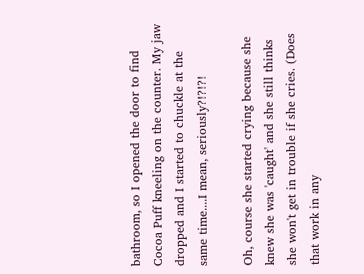bathroom, so I opened the door to find Cocoa Puff kneeling on the counter. My jaw dropped and I started to chuckle at the same time....I mean, seriously?!?!?!

Oh, course she started crying because she knew she was 'caught' and she still thinks she won't get in trouble if she cries. (Does that work in any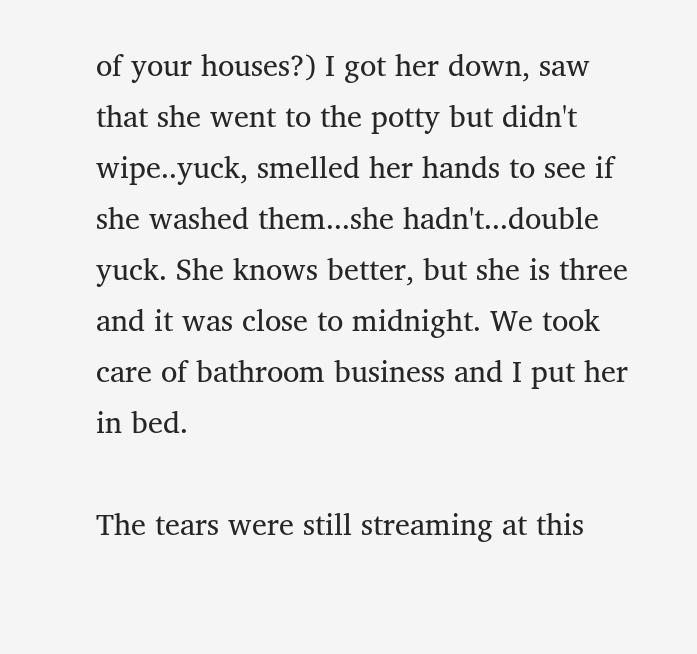of your houses?) I got her down, saw that she went to the potty but didn't wipe..yuck, smelled her hands to see if she washed them...she hadn't...double yuck. She knows better, but she is three and it was close to midnight. We took care of bathroom business and I put her in bed.

The tears were still streaming at this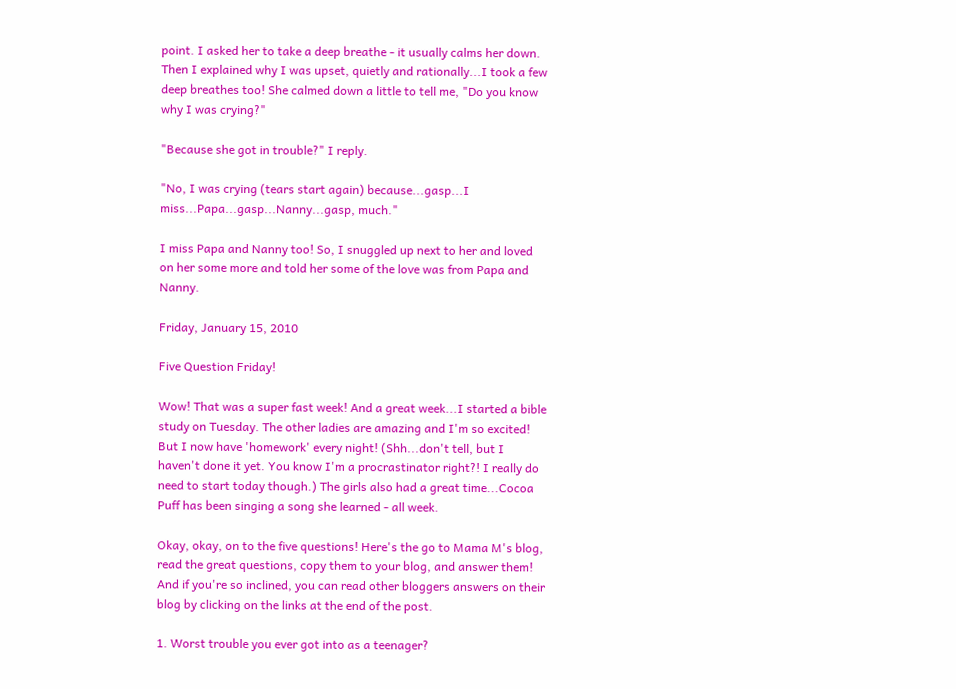point. I asked her to take a deep breathe - it usually calms her down. Then I explained why I was upset, quietly and rationally...I took a few deep breathes too! She calmed down a little to tell me, "Do you know why I was crying?"

"Because she got in trouble?" I reply.

"No, I was crying (tears start again) because...gasp...I miss...Papa...gasp...Nanny...gasp, much."

I miss Papa and Nanny too! So, I snuggled up next to her and loved on her some more and told her some of the love was from Papa and Nanny.

Friday, January 15, 2010

Five Question Friday!

Wow! That was a super fast week! And a great week...I started a bible study on Tuesday. The other ladies are amazing and I'm so excited! But I now have 'homework' every night! (Shh...don't tell, but I haven't done it yet. You know I'm a procrastinator right?! I really do need to start today though.) The girls also had a great time...Cocoa Puff has been singing a song she learned - all week.

Okay, okay, on to the five questions! Here's the go to Mama M's blog, read the great questions, copy them to your blog, and answer them! And if you're so inclined, you can read other bloggers answers on their blog by clicking on the links at the end of the post.

1. Worst trouble you ever got into as a teenager?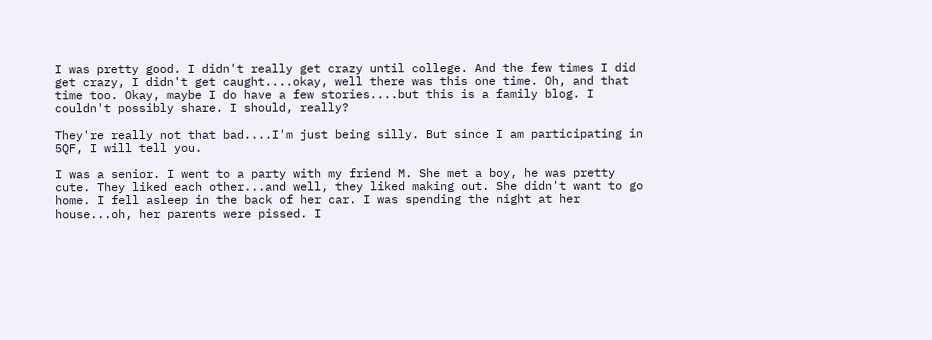I was pretty good. I didn't really get crazy until college. And the few times I did get crazy, I didn't get caught....okay, well there was this one time. Oh, and that time too. Okay, maybe I do have a few stories....but this is a family blog. I couldn't possibly share. I should, really?

They're really not that bad....I'm just being silly. But since I am participating in 5QF, I will tell you.

I was a senior. I went to a party with my friend M. She met a boy, he was pretty cute. They liked each other...and well, they liked making out. She didn't want to go home. I fell asleep in the back of her car. I was spending the night at her house...oh, her parents were pissed. I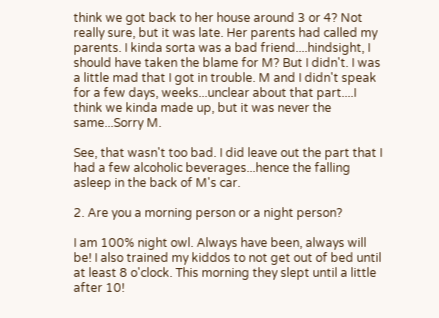think we got back to her house around 3 or 4? Not really sure, but it was late. Her parents had called my parents. I kinda sorta was a bad friend....hindsight, I should have taken the blame for M? But I didn't. I was a little mad that I got in trouble. M and I didn't speak for a few days, weeks...unclear about that part....I think we kinda made up, but it was never the same...Sorry M.

See, that wasn't too bad. I did leave out the part that I had a few alcoholic beverages...hence the falling asleep in the back of M's car.

2. Are you a morning person or a night person?

I am 100% night owl. Always have been, always will be! I also trained my kiddos to not get out of bed until at least 8 o'clock. This morning they slept until a little after 10!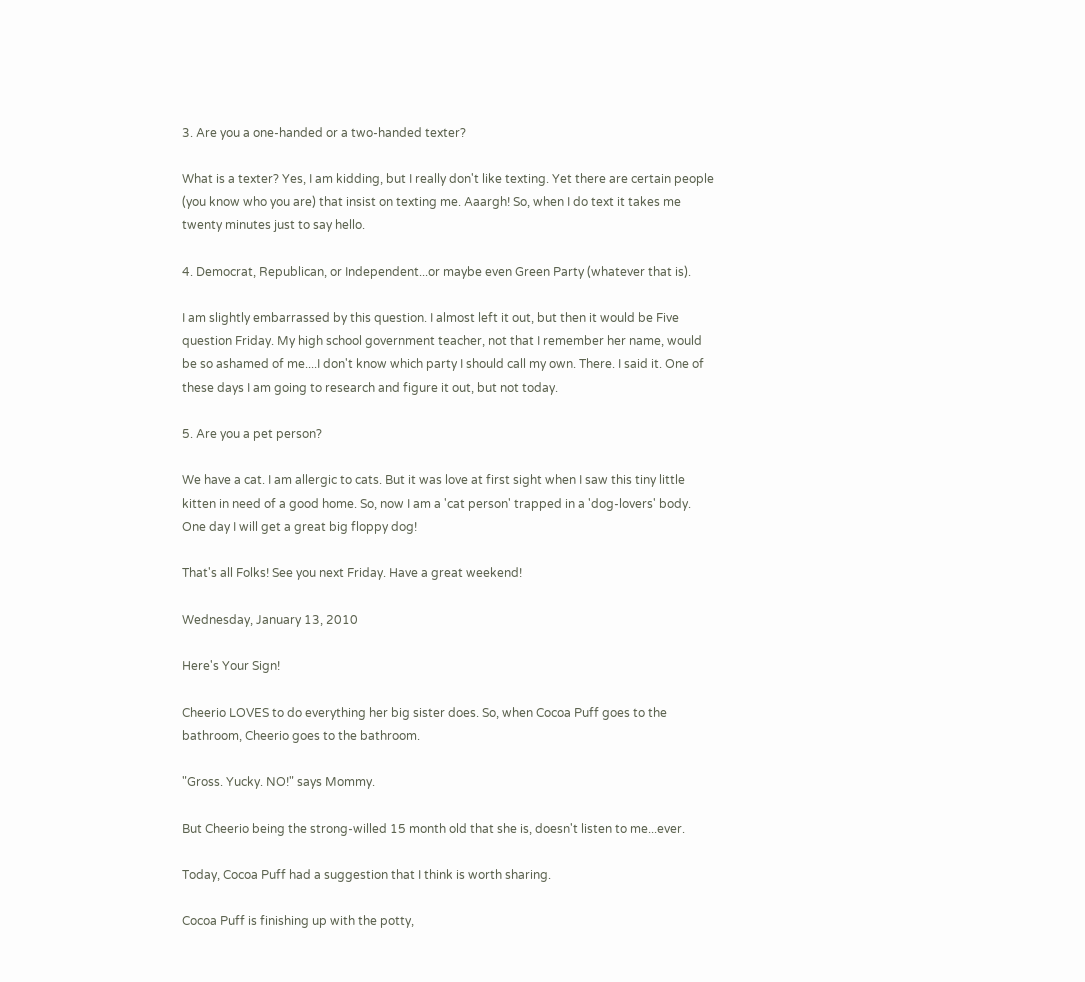3. Are you a one-handed or a two-handed texter?

What is a texter? Yes, I am kidding, but I really don't like texting. Yet there are certain people (you know who you are) that insist on texting me. Aaargh! So, when I do text it takes me twenty minutes just to say hello.

4. Democrat, Republican, or Independent...or maybe even Green Party (whatever that is).

I am slightly embarrassed by this question. I almost left it out, but then it would be Five question Friday. My high school government teacher, not that I remember her name, would be so ashamed of me....I don't know which party I should call my own. There. I said it. One of these days I am going to research and figure it out, but not today.

5. Are you a pet person?

We have a cat. I am allergic to cats. But it was love at first sight when I saw this tiny little kitten in need of a good home. So, now I am a 'cat person' trapped in a 'dog-lovers' body. One day I will get a great big floppy dog!

That's all Folks! See you next Friday. Have a great weekend!

Wednesday, January 13, 2010

Here's Your Sign!

Cheerio LOVES to do everything her big sister does. So, when Cocoa Puff goes to the bathroom, Cheerio goes to the bathroom.

"Gross. Yucky. NO!" says Mommy.

But Cheerio being the strong-willed 15 month old that she is, doesn't listen to me...ever.

Today, Cocoa Puff had a suggestion that I think is worth sharing.

Cocoa Puff is finishing up with the potty,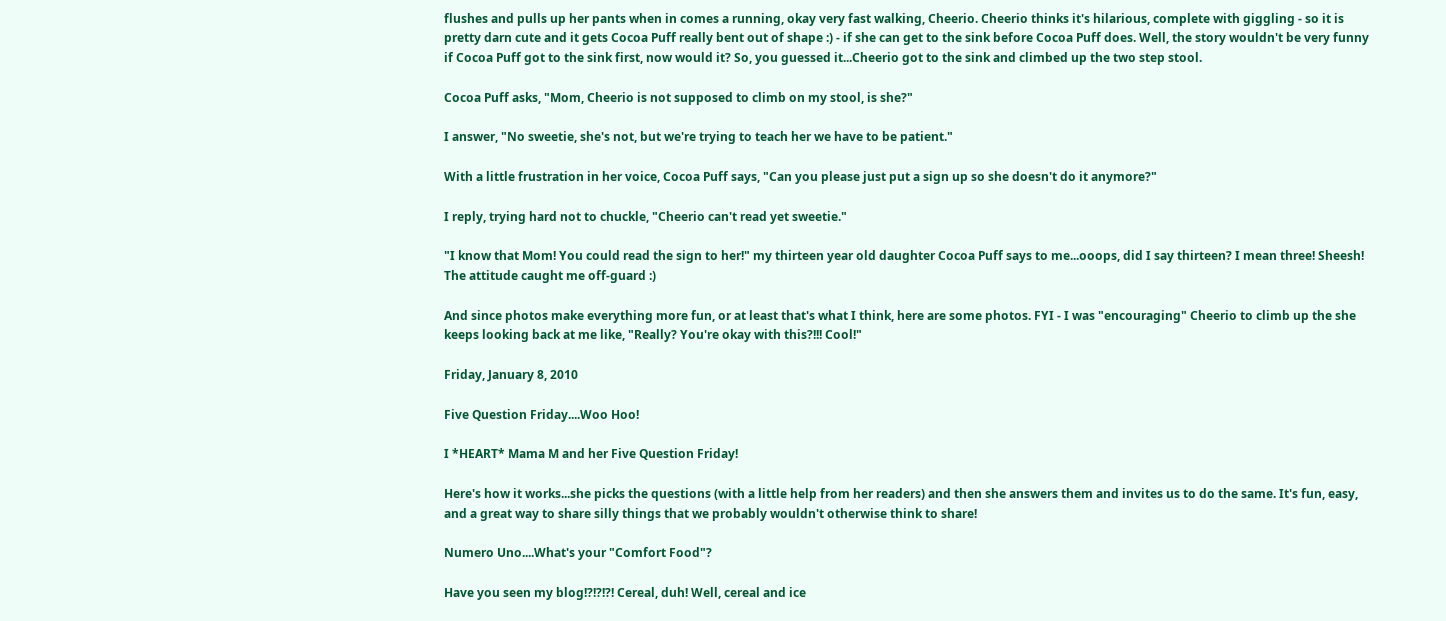flushes and pulls up her pants when in comes a running, okay very fast walking, Cheerio. Cheerio thinks it's hilarious, complete with giggling - so it is pretty darn cute and it gets Cocoa Puff really bent out of shape :) - if she can get to the sink before Cocoa Puff does. Well, the story wouldn't be very funny if Cocoa Puff got to the sink first, now would it? So, you guessed it...Cheerio got to the sink and climbed up the two step stool.

Cocoa Puff asks, "Mom, Cheerio is not supposed to climb on my stool, is she?"

I answer, "No sweetie, she's not, but we're trying to teach her we have to be patient."

With a little frustration in her voice, Cocoa Puff says, "Can you please just put a sign up so she doesn't do it anymore?"

I reply, trying hard not to chuckle, "Cheerio can't read yet sweetie."

"I know that Mom! You could read the sign to her!" my thirteen year old daughter Cocoa Puff says to me...ooops, did I say thirteen? I mean three! Sheesh! The attitude caught me off-guard :)

And since photos make everything more fun, or at least that's what I think, here are some photos. FYI - I was "encouraging" Cheerio to climb up the she keeps looking back at me like, "Really? You're okay with this?!!! Cool!"

Friday, January 8, 2010

Five Question Friday....Woo Hoo!

I *HEART* Mama M and her Five Question Friday!

Here's how it works...she picks the questions (with a little help from her readers) and then she answers them and invites us to do the same. It's fun, easy, and a great way to share silly things that we probably wouldn't otherwise think to share!

Numero Uno....What's your "Comfort Food"?

Have you seen my blog!?!?!?! Cereal, duh! Well, cereal and ice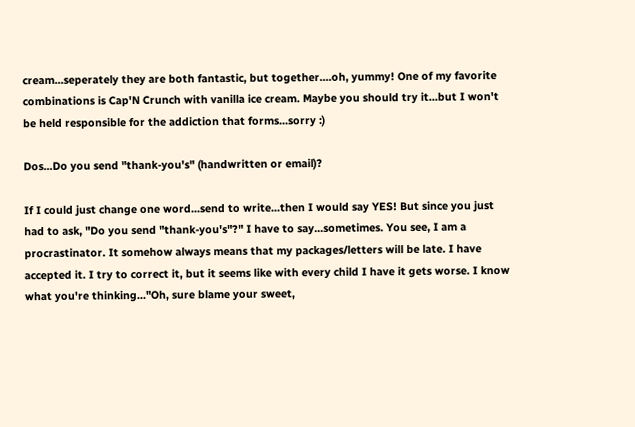cream...seperately they are both fantastic, but together....oh, yummy! One of my favorite combinations is Cap'N Crunch with vanilla ice cream. Maybe you should try it...but I won't be held responsible for the addiction that forms...sorry :)

Dos...Do you send "thank-you's" (handwritten or email)?

If I could just change one word...send to write...then I would say YES! But since you just had to ask, "Do you send "thank-you's"?" I have to say...sometimes. You see, I am a procrastinator. It somehow always means that my packages/letters will be late. I have accepted it. I try to correct it, but it seems like with every child I have it gets worse. I know what you're thinking..."Oh, sure blame your sweet,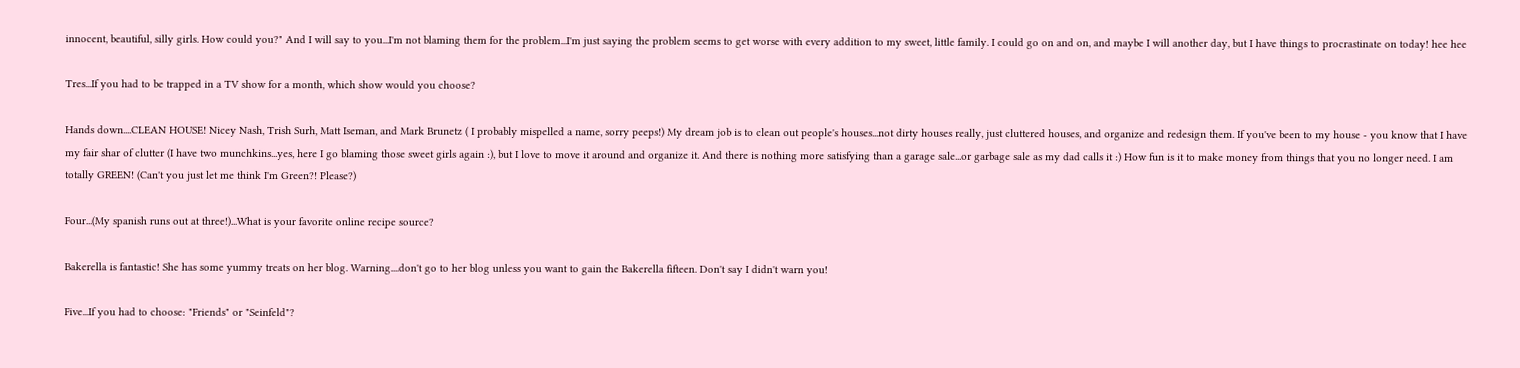innocent, beautiful, silly girls. How could you?" And I will say to you...I'm not blaming them for the problem...I'm just saying the problem seems to get worse with every addition to my sweet, little family. I could go on and on, and maybe I will another day, but I have things to procrastinate on today! hee hee

Tres...If you had to be trapped in a TV show for a month, which show would you choose?

Hands down....CLEAN HOUSE! Nicey Nash, Trish Surh, Matt Iseman, and Mark Brunetz ( I probably mispelled a name, sorry peeps!) My dream job is to clean out people's houses...not dirty houses really, just cluttered houses, and organize and redesign them. If you've been to my house - you know that I have my fair shar of clutter (I have two munchkins...yes, here I go blaming those sweet girls again :), but I love to move it around and organize it. And there is nothing more satisfying than a garage sale...or garbage sale as my dad calls it :) How fun is it to make money from things that you no longer need. I am totally GREEN! (Can't you just let me think I'm Green?! Please?)

Four...(My spanish runs out at three!)...What is your favorite online recipe source?

Bakerella is fantastic! She has some yummy treats on her blog. Warning....don't go to her blog unless you want to gain the Bakerella fifteen. Don't say I didn't warn you!

Five...If you had to choose: "Friends" or "Seinfeld"?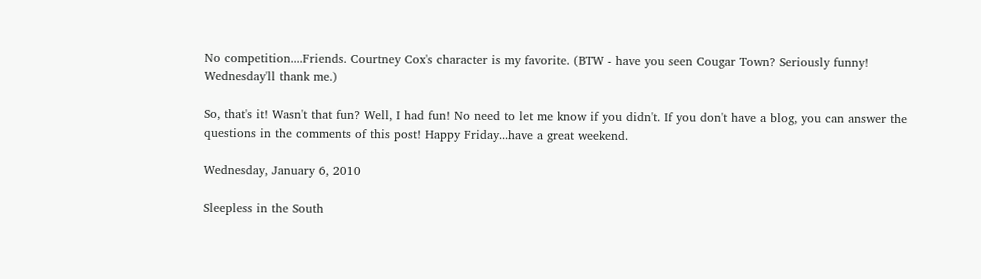No competition....Friends. Courtney Cox's character is my favorite. (BTW - have you seen Cougar Town? Seriously funny! Wednesday'll thank me.)

So, that's it! Wasn't that fun? Well, I had fun! No need to let me know if you didn't. If you don't have a blog, you can answer the questions in the comments of this post! Happy Friday...have a great weekend.

Wednesday, January 6, 2010

Sleepless in the South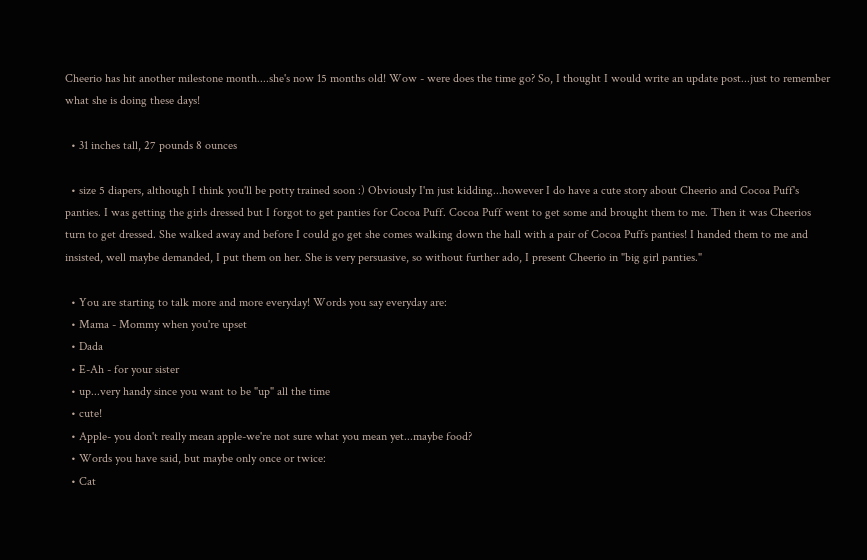Cheerio has hit another milestone month....she's now 15 months old! Wow - were does the time go? So, I thought I would write an update post...just to remember what she is doing these days!

  • 31 inches tall, 27 pounds 8 ounces

  • size 5 diapers, although I think you'll be potty trained soon :) Obviously I'm just kidding...however I do have a cute story about Cheerio and Cocoa Puff's panties. I was getting the girls dressed but I forgot to get panties for Cocoa Puff. Cocoa Puff went to get some and brought them to me. Then it was Cheerios turn to get dressed. She walked away and before I could go get she comes walking down the hall with a pair of Cocoa Puffs panties! I handed them to me and insisted, well maybe demanded, I put them on her. She is very persuasive, so without further ado, I present Cheerio in "big girl panties."

  • You are starting to talk more and more everyday! Words you say everyday are:
  • Mama - Mommy when you're upset
  • Dada
  • E-Ah - for your sister
  • up...very handy since you want to be "up" all the time
  • cute!
  • Apple- you don't really mean apple-we're not sure what you mean yet...maybe food?
  • Words you have said, but maybe only once or twice:
  • Cat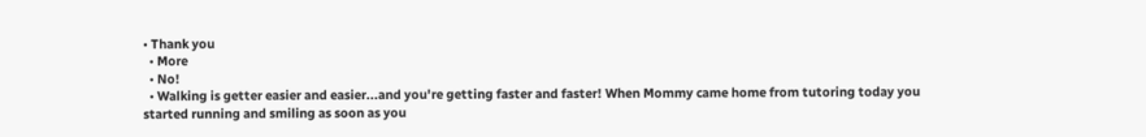• Thank you
  • More
  • No!
  • Walking is getter easier and easier...and you're getting faster and faster! When Mommy came home from tutoring today you started running and smiling as soon as you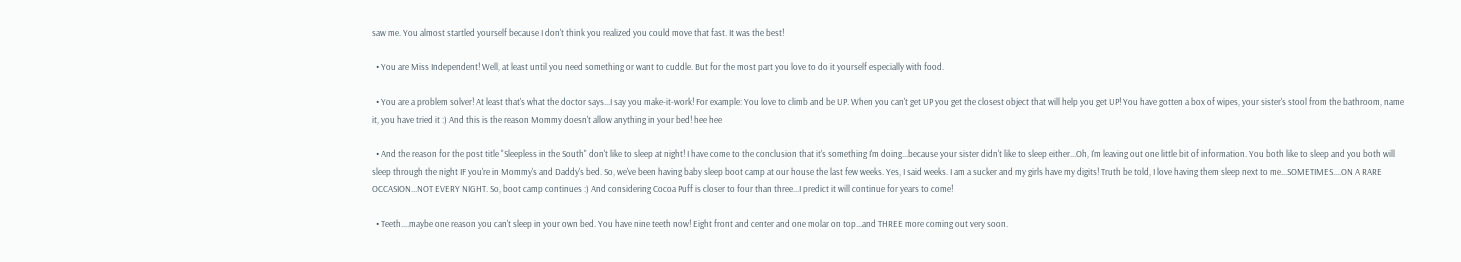saw me. You almost startled yourself because I don't think you realized you could move that fast. It was the best!

  • You are Miss Independent! Well, at least until you need something or want to cuddle. But for the most part you love to do it yourself especially with food.

  • You are a problem solver! At least that's what the doctor says...I say you make-it-work! For example: You love to climb and be UP. When you can't get UP you get the closest object that will help you get UP! You have gotten a box of wipes, your sister's stool from the bathroom, name it, you have tried it :) And this is the reason Mommy doesn't allow anything in your bed! hee hee

  • And the reason for the post title "Sleepless in the South" don't like to sleep at night! I have come to the conclusion that it's something I'm doing...because your sister didn't like to sleep either...Oh, I'm leaving out one little bit of information. You both like to sleep and you both will sleep through the night IF you're in Mommy's and Daddy's bed. So, we've been having baby sleep boot camp at our house the last few weeks. Yes, I said weeks. I am a sucker and my girls have my digits! Truth be told, I love having them sleep next to me...SOMETIMES....ON A RARE OCCASION...NOT EVERY NIGHT. So, boot camp continues :) And considering Cocoa Puff is closer to four than three...I predict it will continue for years to come!

  • Teeth....maybe one reason you can't sleep in your own bed. You have nine teeth now! Eight front and center and one molar on top...and THREE more coming out very soon.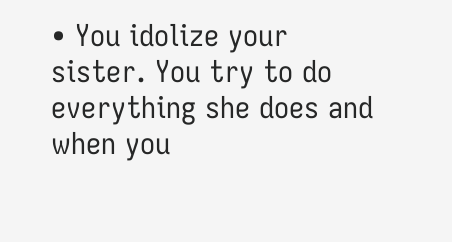• You idolize your sister. You try to do everything she does and when you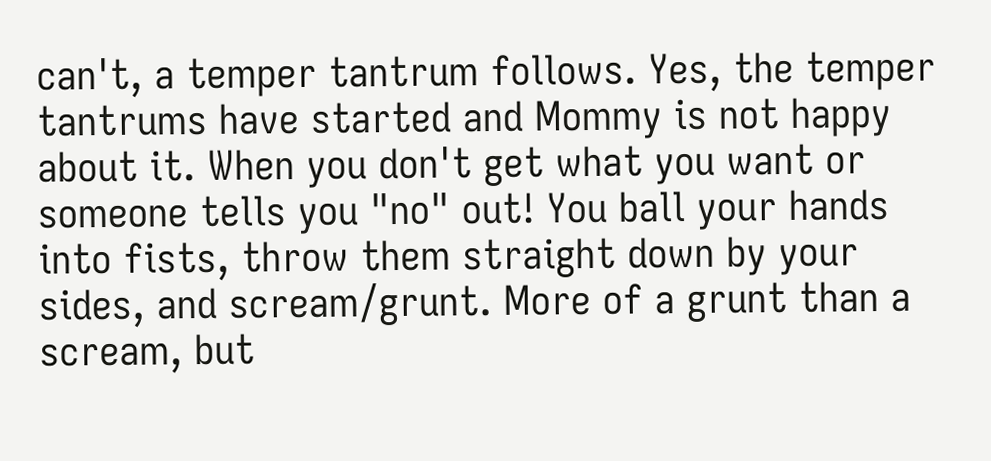can't, a temper tantrum follows. Yes, the temper tantrums have started and Mommy is not happy about it. When you don't get what you want or someone tells you "no" out! You ball your hands into fists, throw them straight down by your sides, and scream/grunt. More of a grunt than a scream, but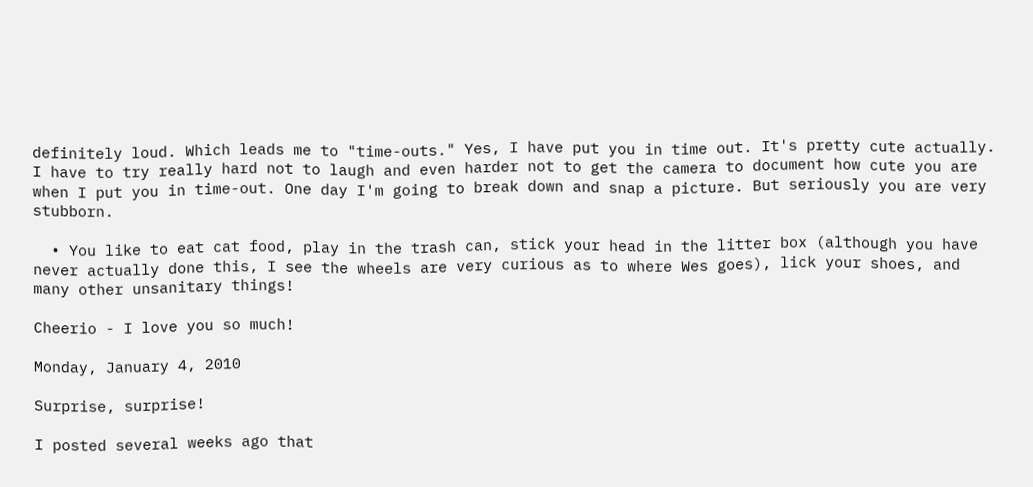definitely loud. Which leads me to "time-outs." Yes, I have put you in time out. It's pretty cute actually. I have to try really hard not to laugh and even harder not to get the camera to document how cute you are when I put you in time-out. One day I'm going to break down and snap a picture. But seriously you are very stubborn.

  • You like to eat cat food, play in the trash can, stick your head in the litter box (although you have never actually done this, I see the wheels are very curious as to where Wes goes), lick your shoes, and many other unsanitary things!

Cheerio - I love you so much!

Monday, January 4, 2010

Surprise, surprise!

I posted several weeks ago that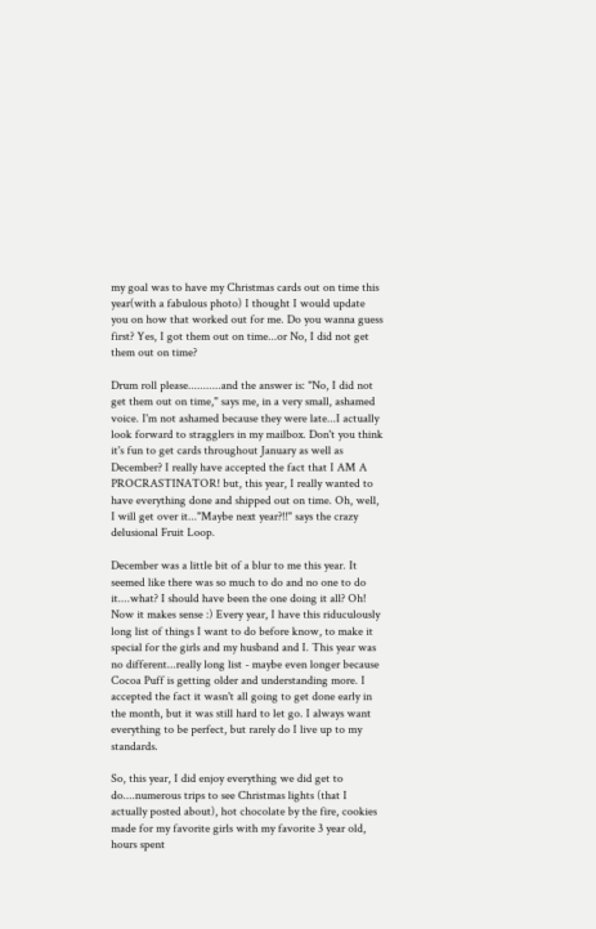my goal was to have my Christmas cards out on time this year(with a fabulous photo) I thought I would update you on how that worked out for me. Do you wanna guess first? Yes, I got them out on time...or No, I did not get them out on time?

Drum roll please...........and the answer is: "No, I did not get them out on time," says me, in a very small, ashamed voice. I'm not ashamed because they were late...I actually look forward to stragglers in my mailbox. Don't you think it's fun to get cards throughout January as well as December? I really have accepted the fact that I AM A PROCRASTINATOR! but, this year, I really wanted to have everything done and shipped out on time. Oh, well, I will get over it..."Maybe next year?!!" says the crazy delusional Fruit Loop.

December was a little bit of a blur to me this year. It seemed like there was so much to do and no one to do it....what? I should have been the one doing it all? Oh! Now it makes sense :) Every year, I have this riduculously long list of things I want to do before know, to make it special for the girls and my husband and I. This year was no different...really long list - maybe even longer because Cocoa Puff is getting older and understanding more. I accepted the fact it wasn't all going to get done early in the month, but it was still hard to let go. I always want everything to be perfect, but rarely do I live up to my standards.

So, this year, I did enjoy everything we did get to do....numerous trips to see Christmas lights (that I actually posted about), hot chocolate by the fire, cookies made for my favorite girls with my favorite 3 year old, hours spent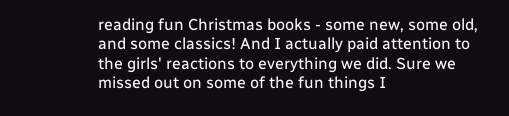reading fun Christmas books - some new, some old, and some classics! And I actually paid attention to the girls' reactions to everything we did. Sure we missed out on some of the fun things I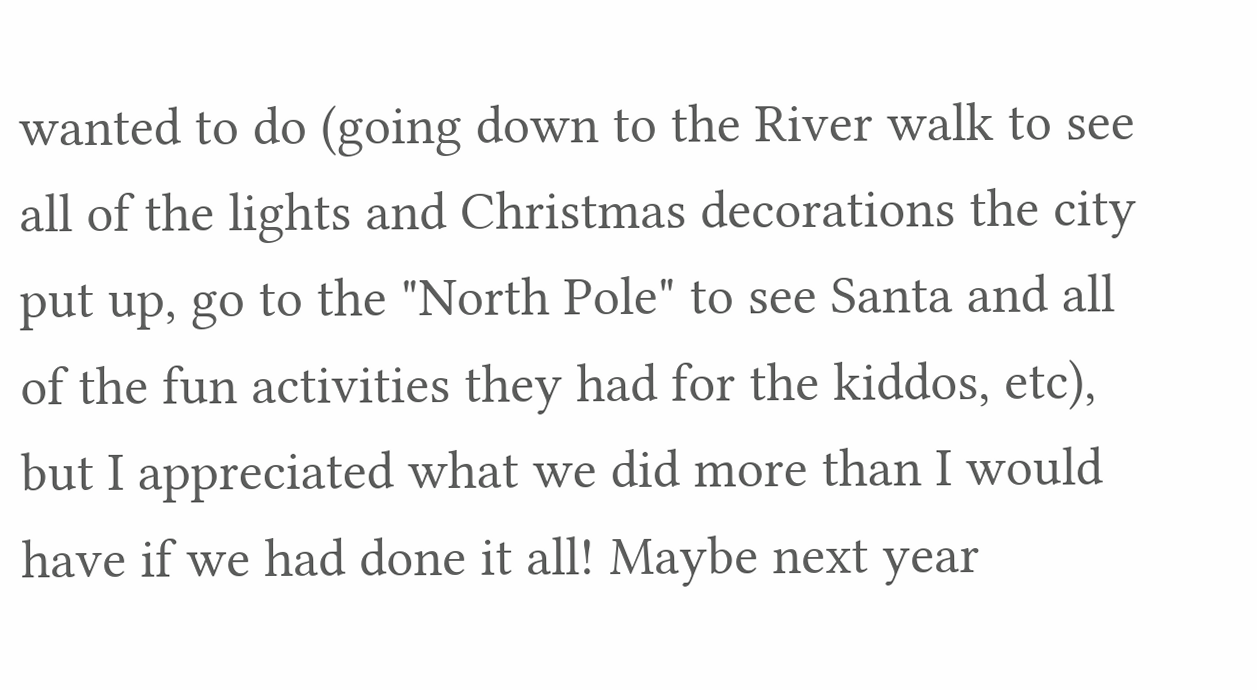wanted to do (going down to the River walk to see all of the lights and Christmas decorations the city put up, go to the "North Pole" to see Santa and all of the fun activities they had for the kiddos, etc), but I appreciated what we did more than I would have if we had done it all! Maybe next year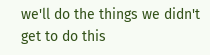we'll do the things we didn't get to do this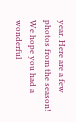year. Here are a few photos from the season! We hope you had a wonderful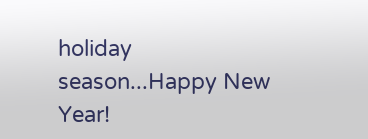holiday season...Happy New Year!